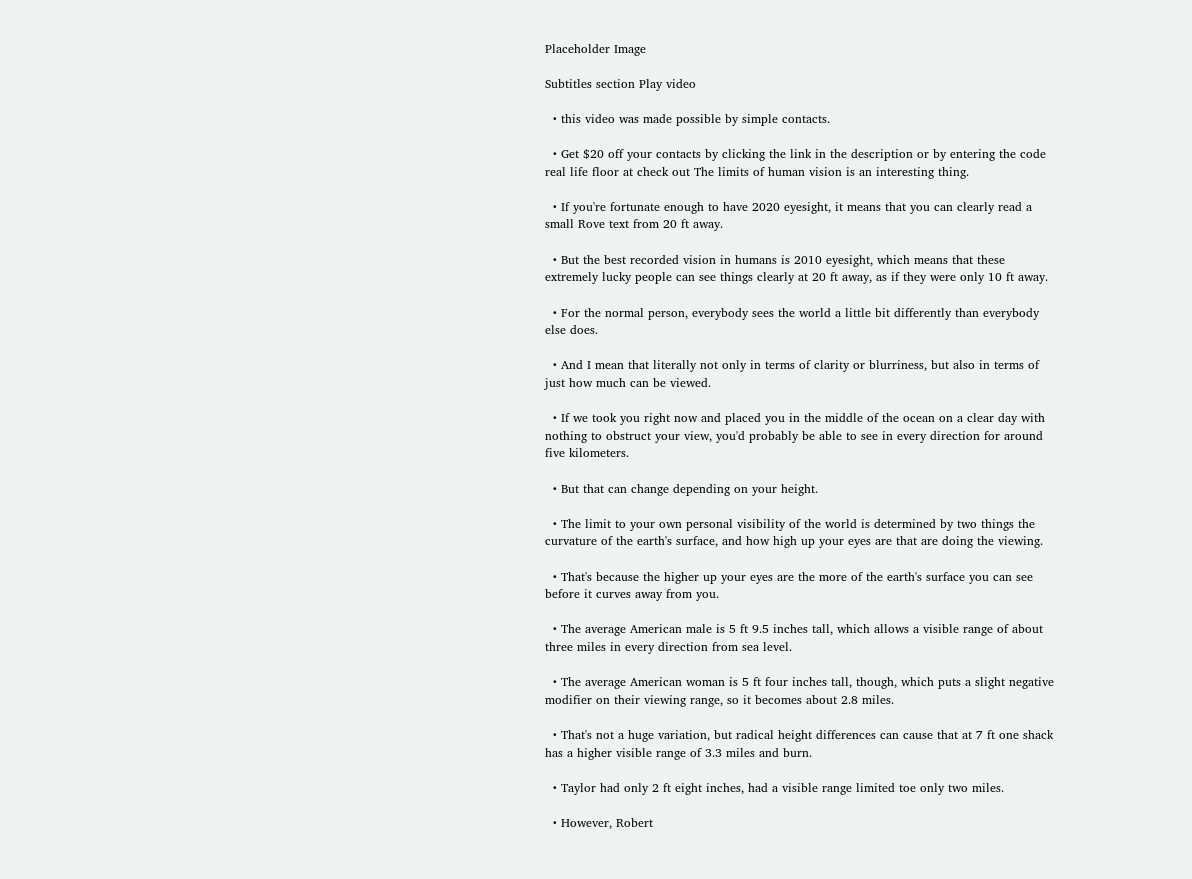Placeholder Image

Subtitles section Play video

  • this video was made possible by simple contacts.

  • Get $20 off your contacts by clicking the link in the description or by entering the code real life floor at check out The limits of human vision is an interesting thing.

  • If you're fortunate enough to have 2020 eyesight, it means that you can clearly read a small Rove text from 20 ft away.

  • But the best recorded vision in humans is 2010 eyesight, which means that these extremely lucky people can see things clearly at 20 ft away, as if they were only 10 ft away.

  • For the normal person, everybody sees the world a little bit differently than everybody else does.

  • And I mean that literally not only in terms of clarity or blurriness, but also in terms of just how much can be viewed.

  • If we took you right now and placed you in the middle of the ocean on a clear day with nothing to obstruct your view, you'd probably be able to see in every direction for around five kilometers.

  • But that can change depending on your height.

  • The limit to your own personal visibility of the world is determined by two things the curvature of the earth's surface, and how high up your eyes are that are doing the viewing.

  • That's because the higher up your eyes are the more of the earth's surface you can see before it curves away from you.

  • The average American male is 5 ft 9.5 inches tall, which allows a visible range of about three miles in every direction from sea level.

  • The average American woman is 5 ft four inches tall, though, which puts a slight negative modifier on their viewing range, so it becomes about 2.8 miles.

  • That's not a huge variation, but radical height differences can cause that at 7 ft one shack has a higher visible range of 3.3 miles and burn.

  • Taylor had only 2 ft eight inches, had a visible range limited toe only two miles.

  • However, Robert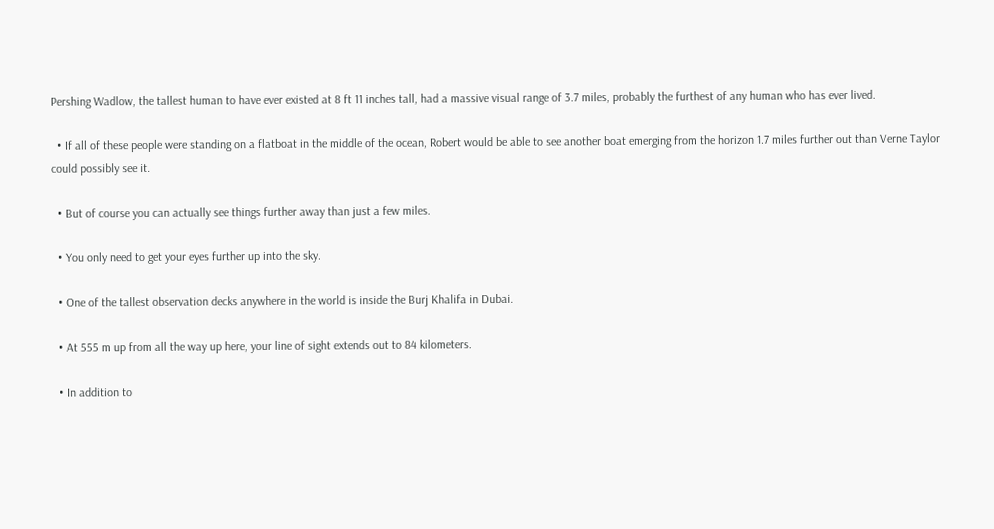Pershing Wadlow, the tallest human to have ever existed at 8 ft 11 inches tall, had a massive visual range of 3.7 miles, probably the furthest of any human who has ever lived.

  • If all of these people were standing on a flatboat in the middle of the ocean, Robert would be able to see another boat emerging from the horizon 1.7 miles further out than Verne Taylor could possibly see it.

  • But of course you can actually see things further away than just a few miles.

  • You only need to get your eyes further up into the sky.

  • One of the tallest observation decks anywhere in the world is inside the Burj Khalifa in Dubai.

  • At 555 m up from all the way up here, your line of sight extends out to 84 kilometers.

  • In addition to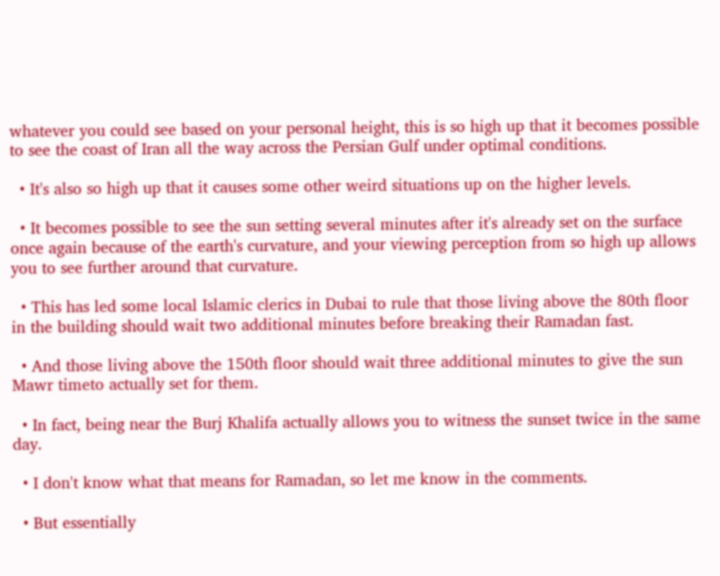whatever you could see based on your personal height, this is so high up that it becomes possible to see the coast of Iran all the way across the Persian Gulf under optimal conditions.

  • It's also so high up that it causes some other weird situations up on the higher levels.

  • It becomes possible to see the sun setting several minutes after it's already set on the surface once again because of the earth's curvature, and your viewing perception from so high up allows you to see further around that curvature.

  • This has led some local Islamic clerics in Dubai to rule that those living above the 80th floor in the building should wait two additional minutes before breaking their Ramadan fast.

  • And those living above the 150th floor should wait three additional minutes to give the sun Mawr timeto actually set for them.

  • In fact, being near the Burj Khalifa actually allows you to witness the sunset twice in the same day.

  • I don't know what that means for Ramadan, so let me know in the comments.

  • But essentially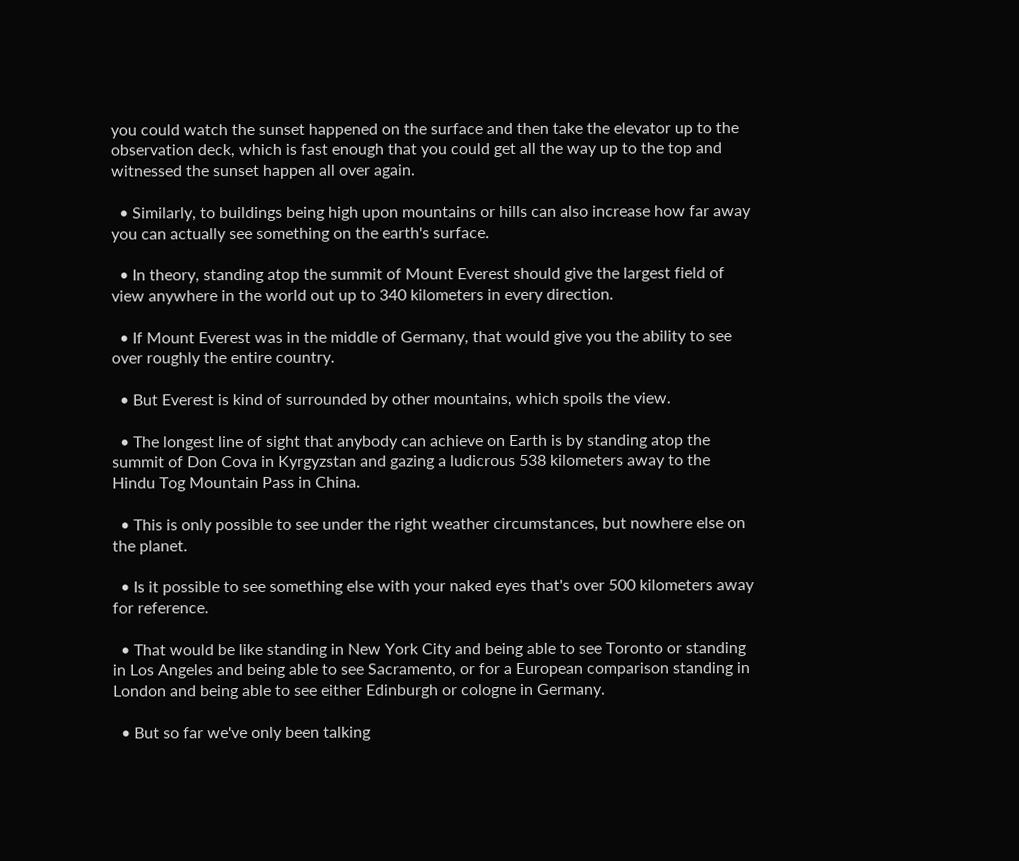you could watch the sunset happened on the surface and then take the elevator up to the observation deck, which is fast enough that you could get all the way up to the top and witnessed the sunset happen all over again.

  • Similarly, to buildings being high upon mountains or hills can also increase how far away you can actually see something on the earth's surface.

  • In theory, standing atop the summit of Mount Everest should give the largest field of view anywhere in the world out up to 340 kilometers in every direction.

  • If Mount Everest was in the middle of Germany, that would give you the ability to see over roughly the entire country.

  • But Everest is kind of surrounded by other mountains, which spoils the view.

  • The longest line of sight that anybody can achieve on Earth is by standing atop the summit of Don Cova in Kyrgyzstan and gazing a ludicrous 538 kilometers away to the Hindu Tog Mountain Pass in China.

  • This is only possible to see under the right weather circumstances, but nowhere else on the planet.

  • Is it possible to see something else with your naked eyes that's over 500 kilometers away for reference.

  • That would be like standing in New York City and being able to see Toronto or standing in Los Angeles and being able to see Sacramento, or for a European comparison standing in London and being able to see either Edinburgh or cologne in Germany.

  • But so far we've only been talking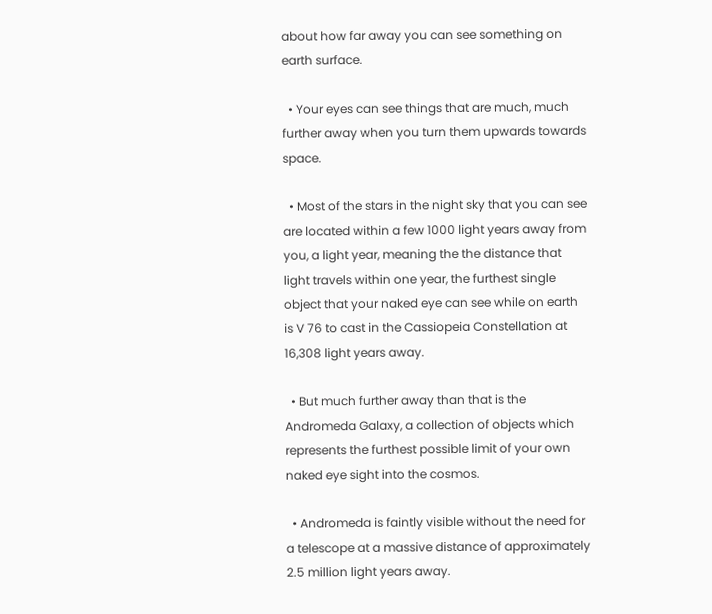about how far away you can see something on earth surface.

  • Your eyes can see things that are much, much further away when you turn them upwards towards space.

  • Most of the stars in the night sky that you can see are located within a few 1000 light years away from you, a light year, meaning the the distance that light travels within one year, the furthest single object that your naked eye can see while on earth is V 76 to cast in the Cassiopeia Constellation at 16,308 light years away.

  • But much further away than that is the Andromeda Galaxy, a collection of objects which represents the furthest possible limit of your own naked eye sight into the cosmos.

  • Andromeda is faintly visible without the need for a telescope at a massive distance of approximately 2.5 million light years away.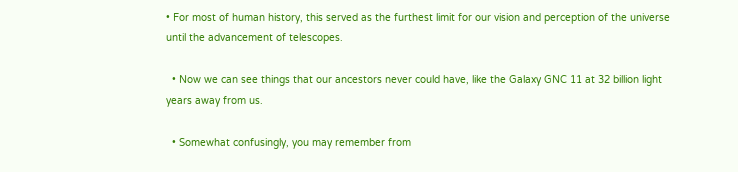• For most of human history, this served as the furthest limit for our vision and perception of the universe until the advancement of telescopes.

  • Now we can see things that our ancestors never could have, like the Galaxy GNC 11 at 32 billion light years away from us.

  • Somewhat confusingly, you may remember from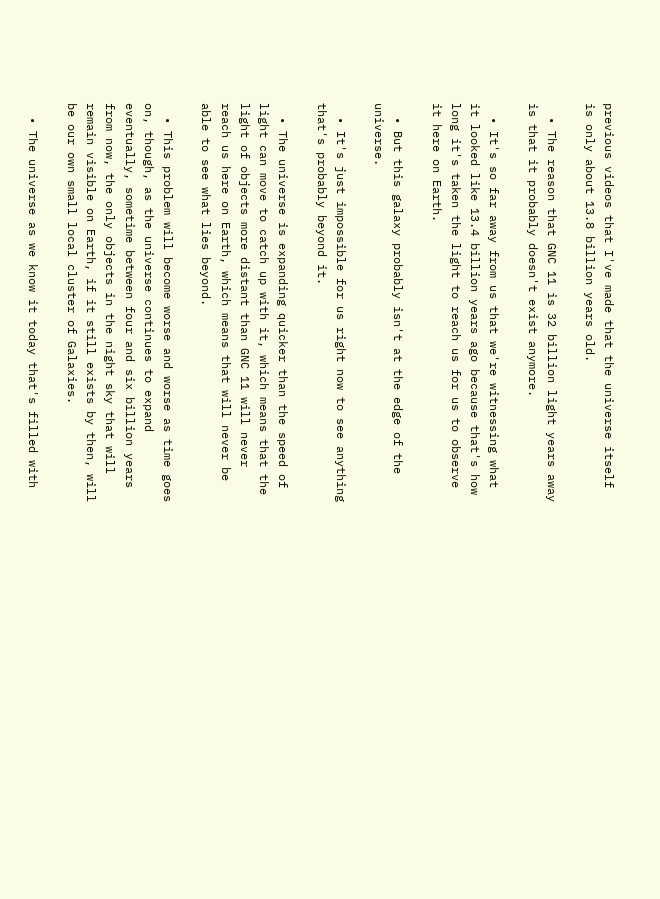previous videos that I've made that the universe itself is only about 13.8 billion years old.

  • The reason that GNC 11 is 32 billion light years away is that it probably doesn't exist anymore.

  • It's so far away from us that we're witnessing what it looked like 13.4 billion years ago because that's how long it's taken the light to reach us for us to observe it here on Earth.

  • But this galaxy probably isn't at the edge of the universe.

  • It's just impossible for us right now to see anything that's probably beyond it.

  • The universe is expanding quicker than the speed of light can move to catch up with it, which means that the light of objects more distant than GNC 11 will never reach us here on Earth, which means that will never be able to see what lies beyond.

  • This problem will become worse and worse as time goes on, though, as the universe continues to expand eventually, sometime between four and six billion years from now, the only objects in the night sky that will remain visible on Earth, if it still exists by then, will be our own small local cluster of Galaxies.

  • The universe as we know it today that's filled with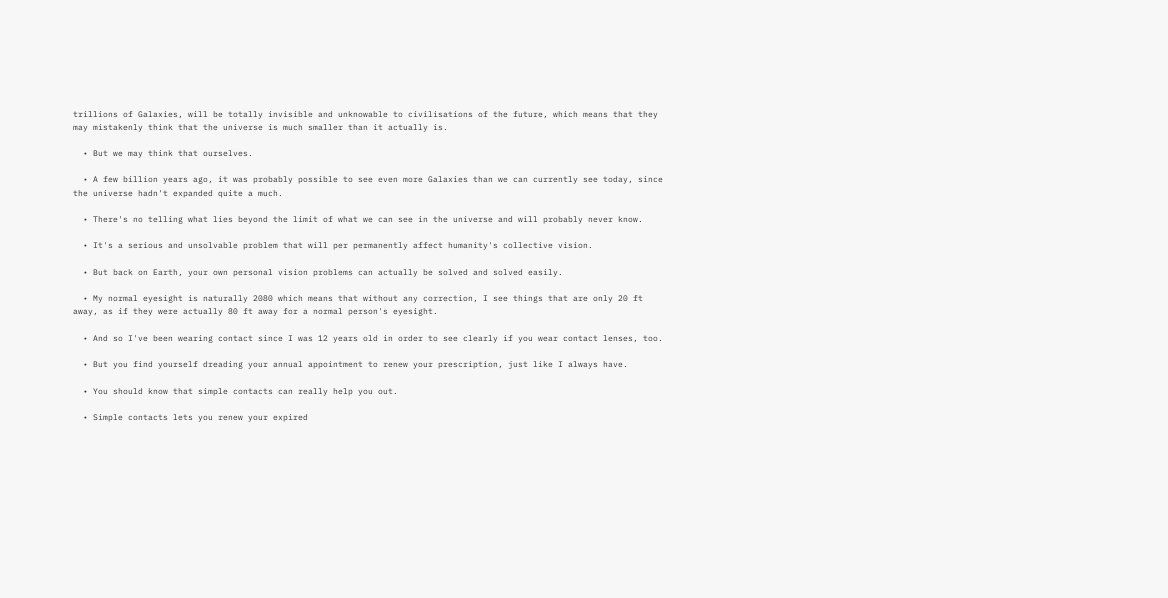trillions of Galaxies, will be totally invisible and unknowable to civilisations of the future, which means that they may mistakenly think that the universe is much smaller than it actually is.

  • But we may think that ourselves.

  • A few billion years ago, it was probably possible to see even more Galaxies than we can currently see today, since the universe hadn't expanded quite a much.

  • There's no telling what lies beyond the limit of what we can see in the universe and will probably never know.

  • It's a serious and unsolvable problem that will per permanently affect humanity's collective vision.

  • But back on Earth, your own personal vision problems can actually be solved and solved easily.

  • My normal eyesight is naturally 2080 which means that without any correction, I see things that are only 20 ft away, as if they were actually 80 ft away for a normal person's eyesight.

  • And so I've been wearing contact since I was 12 years old in order to see clearly if you wear contact lenses, too.

  • But you find yourself dreading your annual appointment to renew your prescription, just like I always have.

  • You should know that simple contacts can really help you out.

  • Simple contacts lets you renew your expired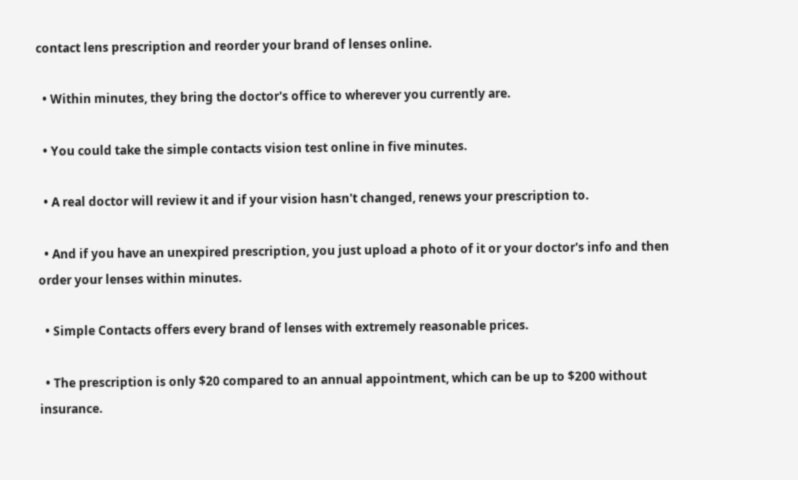contact lens prescription and reorder your brand of lenses online.

  • Within minutes, they bring the doctor's office to wherever you currently are.

  • You could take the simple contacts vision test online in five minutes.

  • A real doctor will review it and if your vision hasn't changed, renews your prescription to.

  • And if you have an unexpired prescription, you just upload a photo of it or your doctor's info and then order your lenses within minutes.

  • Simple Contacts offers every brand of lenses with extremely reasonable prices.

  • The prescription is only $20 compared to an annual appointment, which can be up to $200 without insurance.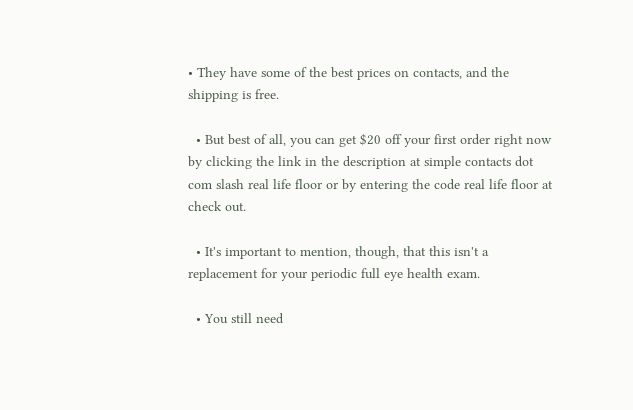• They have some of the best prices on contacts, and the shipping is free.

  • But best of all, you can get $20 off your first order right now by clicking the link in the description at simple contacts dot com slash real life floor or by entering the code real life floor at check out.

  • It's important to mention, though, that this isn't a replacement for your periodic full eye health exam.

  • You still need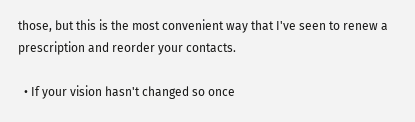those, but this is the most convenient way that I've seen to renew a prescription and reorder your contacts.

  • If your vision hasn't changed so once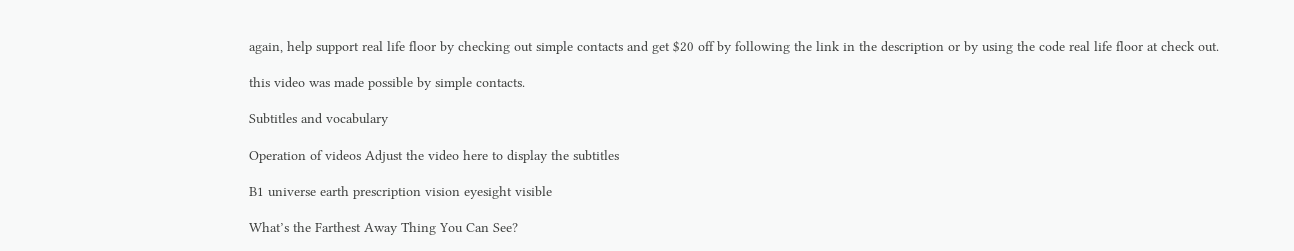again, help support real life floor by checking out simple contacts and get $20 off by following the link in the description or by using the code real life floor at check out.

this video was made possible by simple contacts.

Subtitles and vocabulary

Operation of videos Adjust the video here to display the subtitles

B1 universe earth prescription vision eyesight visible

What’s the Farthest Away Thing You Can See?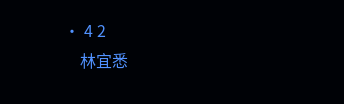• 4 2
    林宜悉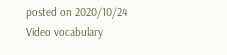posted on 2020/10/24
Video vocabulary